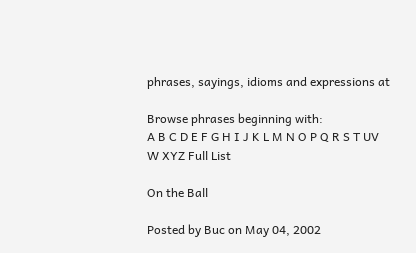phrases, sayings, idioms and expressions at

Browse phrases beginning with:
A B C D E F G H I J K L M N O P Q R S T UV W XYZ Full List

On the Ball

Posted by Buc on May 04, 2002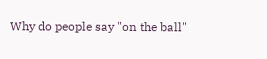Why do people say "on the ball"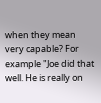when they mean very capable? For example "Joe did that well. He is really on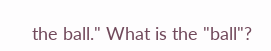the ball." What is the "ball"?